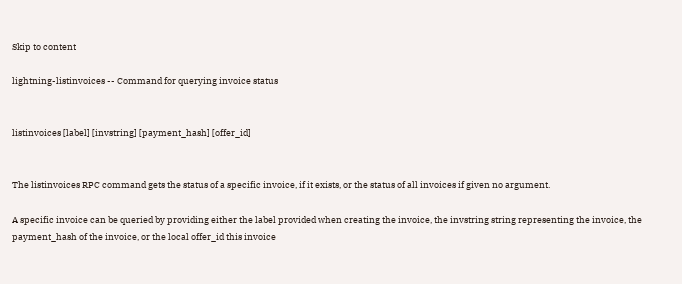Skip to content

lightning-listinvoices -- Command for querying invoice status


listinvoices [label] [invstring] [payment_hash] [offer_id]


The listinvoices RPC command gets the status of a specific invoice, if it exists, or the status of all invoices if given no argument.

A specific invoice can be queried by providing either the label provided when creating the invoice, the invstring string representing the invoice, the payment_hash of the invoice, or the local offer_id this invoice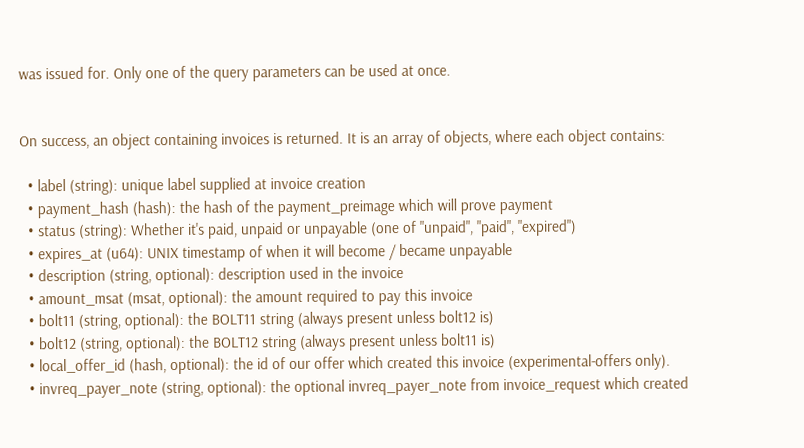was issued for. Only one of the query parameters can be used at once.


On success, an object containing invoices is returned. It is an array of objects, where each object contains:

  • label (string): unique label supplied at invoice creation
  • payment_hash (hash): the hash of the payment_preimage which will prove payment
  • status (string): Whether it's paid, unpaid or unpayable (one of "unpaid", "paid", "expired")
  • expires_at (u64): UNIX timestamp of when it will become / became unpayable
  • description (string, optional): description used in the invoice
  • amount_msat (msat, optional): the amount required to pay this invoice
  • bolt11 (string, optional): the BOLT11 string (always present unless bolt12 is)
  • bolt12 (string, optional): the BOLT12 string (always present unless bolt11 is)
  • local_offer_id (hash, optional): the id of our offer which created this invoice (experimental-offers only).
  • invreq_payer_note (string, optional): the optional invreq_payer_note from invoice_request which created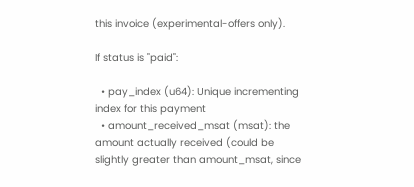this invoice (experimental-offers only).

If status is "paid":

  • pay_index (u64): Unique incrementing index for this payment
  • amount_received_msat (msat): the amount actually received (could be slightly greater than amount_msat, since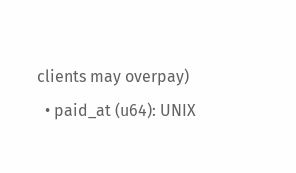clients may overpay)
  • paid_at (u64): UNIX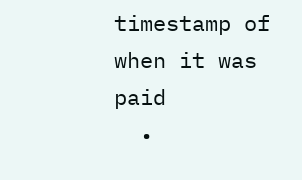timestamp of when it was paid
  •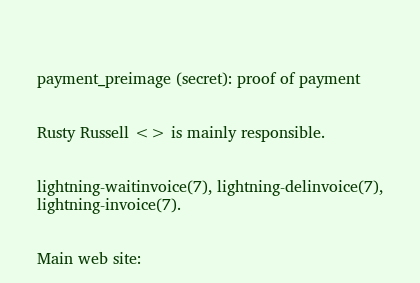payment_preimage (secret): proof of payment


Rusty Russell <> is mainly responsible.


lightning-waitinvoice(7), lightning-delinvoice(7), lightning-invoice(7).


Main web site: